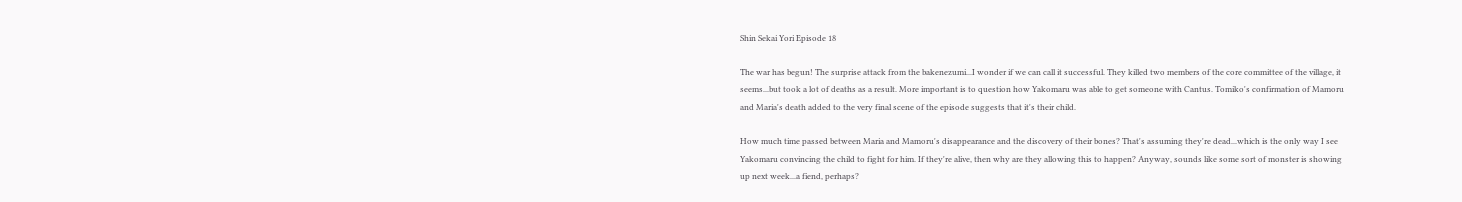Shin Sekai Yori Episode 18

The war has begun! The surprise attack from the bakenezumi...I wonder if we can call it successful. They killed two members of the core committee of the village, it seems...but took a lot of deaths as a result. More important is to question how Yakomaru was able to get someone with Cantus. Tomiko's confirmation of Mamoru and Maria's death added to the very final scene of the episode suggests that it's their child.

How much time passed between Maria and Mamoru's disappearance and the discovery of their bones? That's assuming they're dead...which is the only way I see Yakomaru convincing the child to fight for him. If they're alive, then why are they allowing this to happen? Anyway, sounds like some sort of monster is showing up next week...a fiend, perhaps?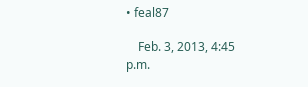• feal87

    Feb. 3, 2013, 4:45 p.m.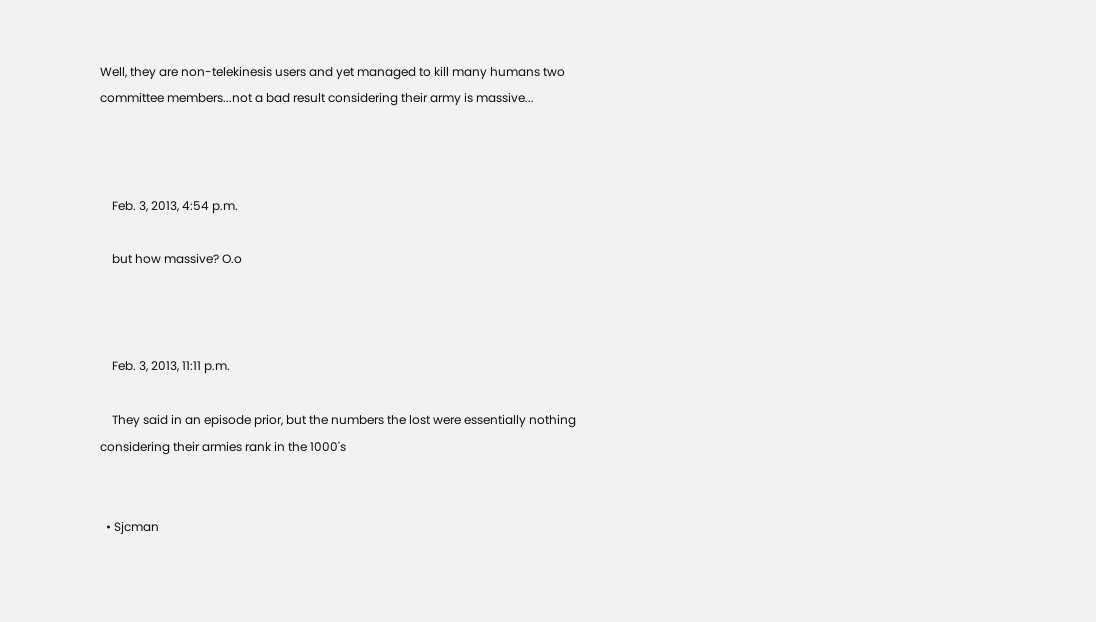Well, they are non-telekinesis users and yet managed to kill many humans two committee members...not a bad result considering their army is massive...



    Feb. 3, 2013, 4:54 p.m.

    but how massive? O.o



    Feb. 3, 2013, 11:11 p.m.

    They said in an episode prior, but the numbers the lost were essentially nothing considering their armies rank in the 1000's


  • Sjcman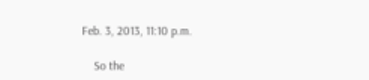Feb. 3, 2013, 11:10 p.m.

    So the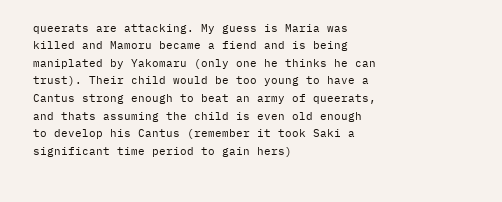queerats are attacking. My guess is Maria was killed and Mamoru became a fiend and is being maniplated by Yakomaru (only one he thinks he can trust). Their child would be too young to have a Cantus strong enough to beat an army of queerats, and thats assuming the child is even old enough to develop his Cantus (remember it took Saki a significant time period to gain hers)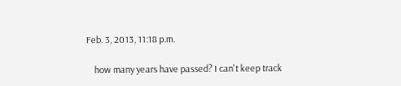Feb. 3, 2013, 11:18 p.m.

    how many years have passed? I can't keep track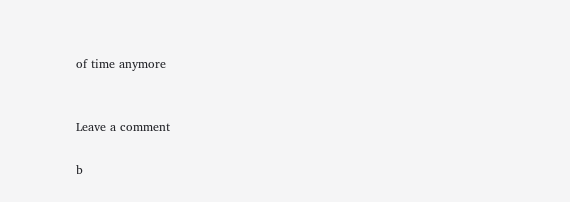of time anymore


Leave a comment

b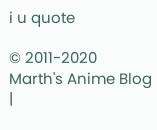i u quote

© 2011-2020 Marth's Anime Blog |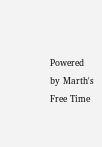Powered by Marth's Free Time